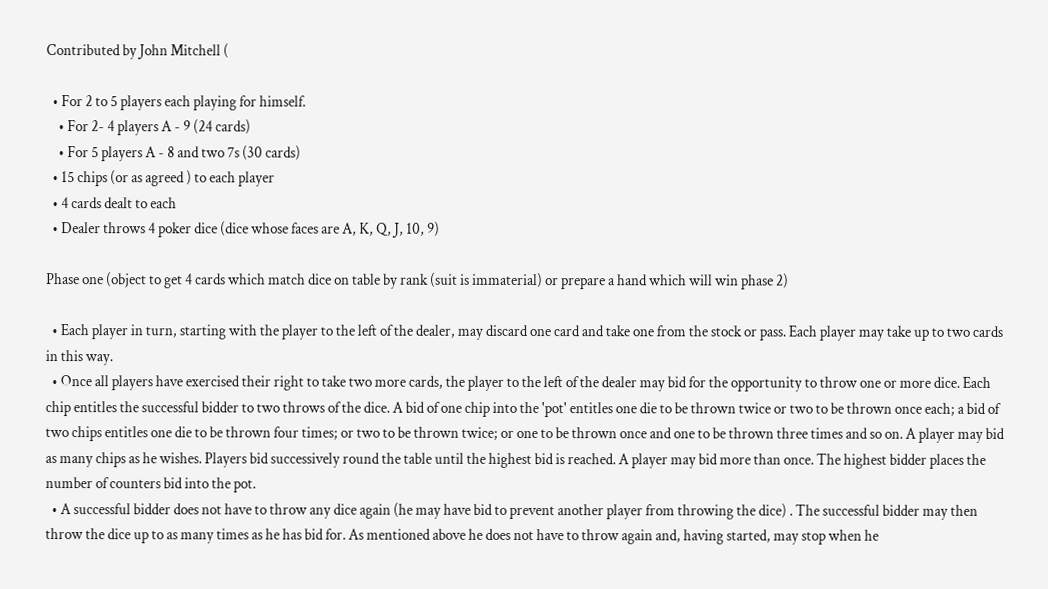Contributed by John Mitchell (

  • For 2 to 5 players each playing for himself.
    • For 2- 4 players A - 9 (24 cards)
    • For 5 players A - 8 and two 7s (30 cards)
  • 15 chips (or as agreed ) to each player
  • 4 cards dealt to each
  • Dealer throws 4 poker dice (dice whose faces are A, K, Q, J, 10, 9)

Phase one (object to get 4 cards which match dice on table by rank (suit is immaterial) or prepare a hand which will win phase 2)

  • Each player in turn, starting with the player to the left of the dealer, may discard one card and take one from the stock or pass. Each player may take up to two cards in this way.
  • Once all players have exercised their right to take two more cards, the player to the left of the dealer may bid for the opportunity to throw one or more dice. Each chip entitles the successful bidder to two throws of the dice. A bid of one chip into the 'pot' entitles one die to be thrown twice or two to be thrown once each; a bid of two chips entitles one die to be thrown four times; or two to be thrown twice; or one to be thrown once and one to be thrown three times and so on. A player may bid as many chips as he wishes. Players bid successively round the table until the highest bid is reached. A player may bid more than once. The highest bidder places the number of counters bid into the pot.
  • A successful bidder does not have to throw any dice again (he may have bid to prevent another player from throwing the dice) . The successful bidder may then throw the dice up to as many times as he has bid for. As mentioned above he does not have to throw again and, having started, may stop when he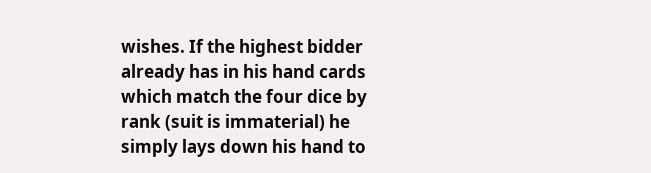wishes. If the highest bidder already has in his hand cards which match the four dice by rank (suit is immaterial) he simply lays down his hand to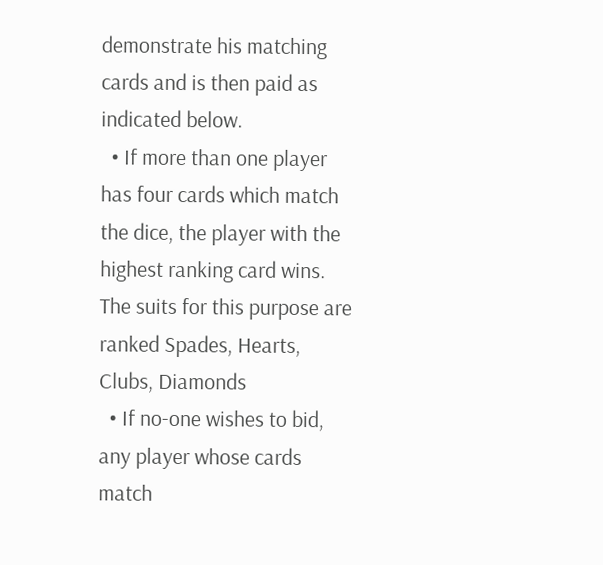demonstrate his matching cards and is then paid as indicated below.
  • If more than one player has four cards which match the dice, the player with the highest ranking card wins. The suits for this purpose are ranked Spades, Hearts, Clubs, Diamonds
  • If no-one wishes to bid, any player whose cards match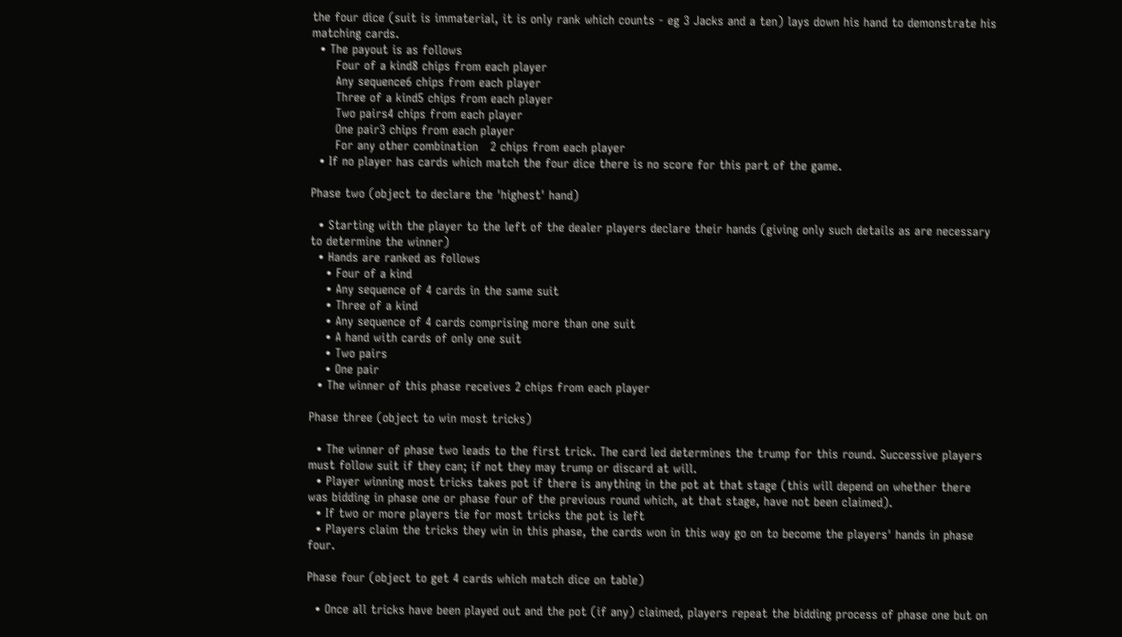the four dice (suit is immaterial, it is only rank which counts - eg 3 Jacks and a ten) lays down his hand to demonstrate his matching cards.
  • The payout is as follows
      Four of a kind8 chips from each player
      Any sequence6 chips from each player
      Three of a kind5 chips from each player
      Two pairs4 chips from each player
      One pair3 chips from each player
      For any other combination   2 chips from each player
  • If no player has cards which match the four dice there is no score for this part of the game.

Phase two (object to declare the 'highest' hand)

  • Starting with the player to the left of the dealer players declare their hands (giving only such details as are necessary to determine the winner)
  • Hands are ranked as follows
    • Four of a kind
    • Any sequence of 4 cards in the same suit
    • Three of a kind
    • Any sequence of 4 cards comprising more than one suit
    • A hand with cards of only one suit
    • Two pairs
    • One pair
  • The winner of this phase receives 2 chips from each player

Phase three (object to win most tricks)

  • The winner of phase two leads to the first trick. The card led determines the trump for this round. Successive players must follow suit if they can; if not they may trump or discard at will.
  • Player winning most tricks takes pot if there is anything in the pot at that stage (this will depend on whether there was bidding in phase one or phase four of the previous round which, at that stage, have not been claimed).
  • If two or more players tie for most tricks the pot is left
  • Players claim the tricks they win in this phase, the cards won in this way go on to become the players' hands in phase four.

Phase four (object to get 4 cards which match dice on table)

  • Once all tricks have been played out and the pot (if any) claimed, players repeat the bidding process of phase one but on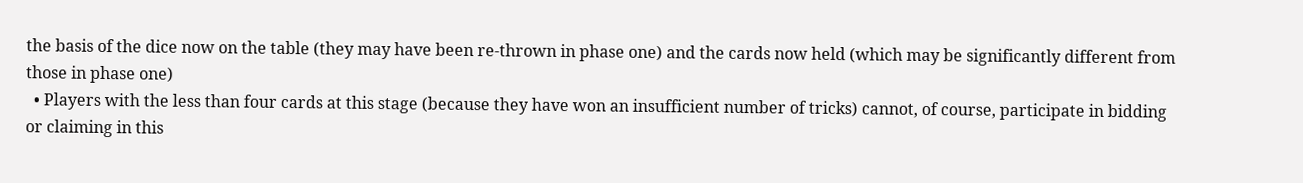the basis of the dice now on the table (they may have been re-thrown in phase one) and the cards now held (which may be significantly different from those in phase one)
  • Players with the less than four cards at this stage (because they have won an insufficient number of tricks) cannot, of course, participate in bidding or claiming in this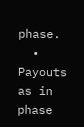phase.
  • Payouts as in phase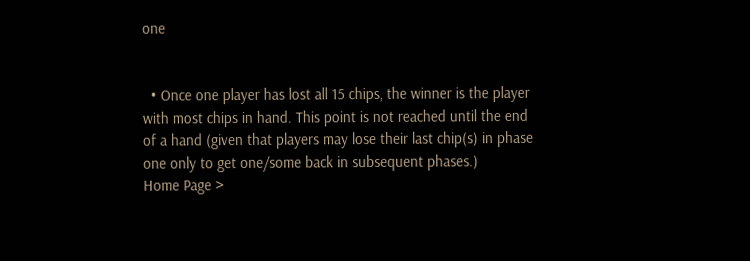one


  • Once one player has lost all 15 chips, the winner is the player with most chips in hand. This point is not reached until the end of a hand (given that players may lose their last chip(s) in phase one only to get one/some back in subsequent phases.)
Home Page >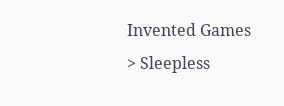Invented Games > Sleepless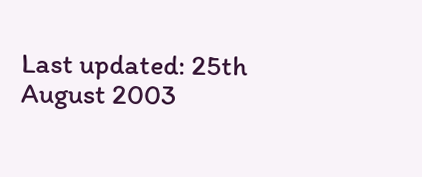Last updated: 25th August 2003